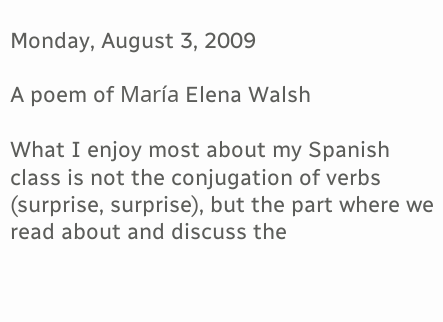Monday, August 3, 2009

A poem of María Elena Walsh

What I enjoy most about my Spanish class is not the conjugation of verbs (surprise, surprise), but the part where we read about and discuss the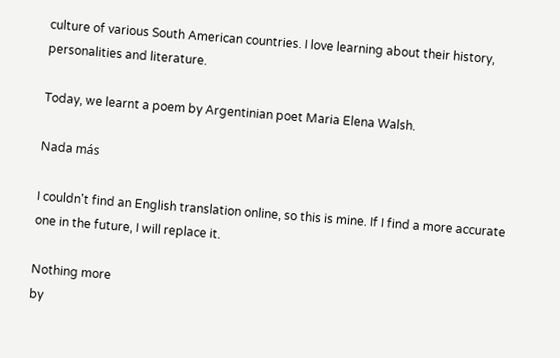culture of various South American countries. I love learning about their history, personalities and literature.

Today, we learnt a poem by Argentinian poet Maria Elena Walsh.

Nada más

I couldn't find an English translation online, so this is mine. If I find a more accurate one in the future, I will replace it.

Nothing more
by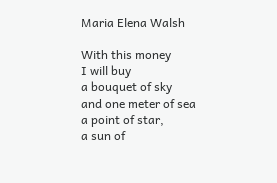Maria Elena Walsh

With this money
I will buy
a bouquet of sky
and one meter of sea
a point of star,
a sun of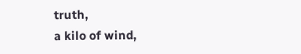truth,
a kilo of wind,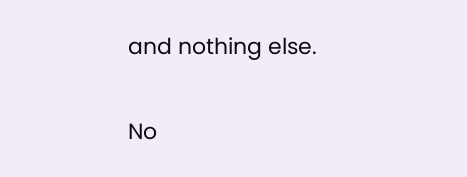and nothing else.

No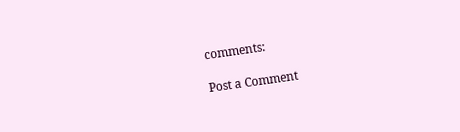comments:

Post a Comment